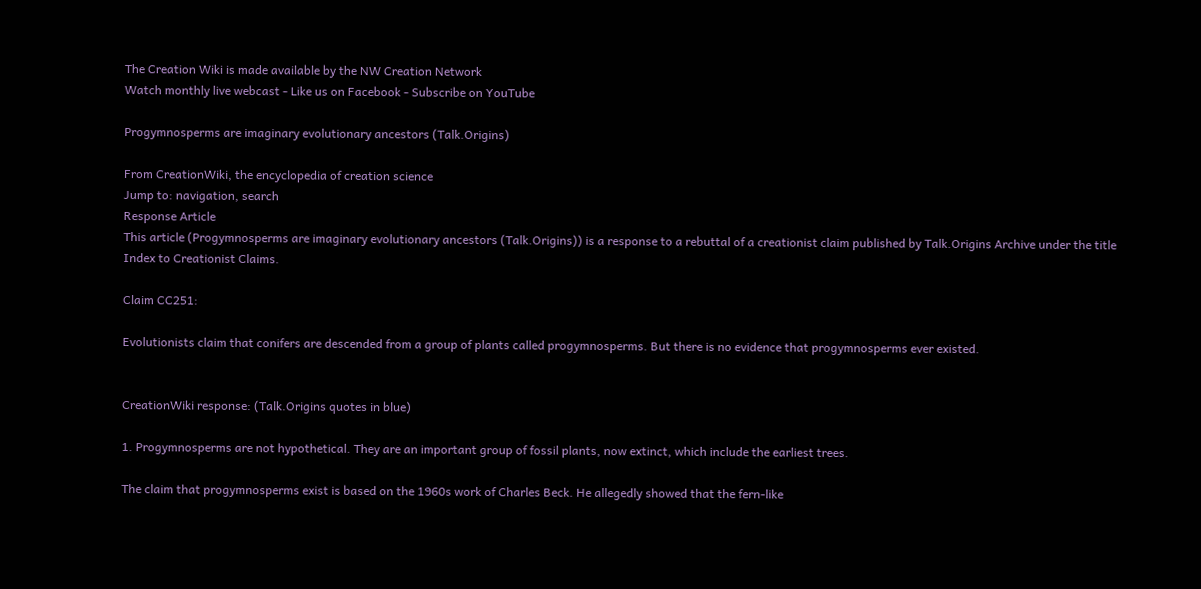The Creation Wiki is made available by the NW Creation Network
Watch monthly live webcast - Like us on Facebook - Subscribe on YouTube

Progymnosperms are imaginary evolutionary ancestors (Talk.Origins)

From CreationWiki, the encyclopedia of creation science
Jump to: navigation, search
Response Article
This article (Progymnosperms are imaginary evolutionary ancestors (Talk.Origins)) is a response to a rebuttal of a creationist claim published by Talk.Origins Archive under the title Index to Creationist Claims.

Claim CC251:

Evolutionists claim that conifers are descended from a group of plants called progymnosperms. But there is no evidence that progymnosperms ever existed.


CreationWiki response: (Talk.Origins quotes in blue)

1. Progymnosperms are not hypothetical. They are an important group of fossil plants, now extinct, which include the earliest trees.

The claim that progymnosperms exist is based on the 1960s work of Charles Beck. He allegedly showed that the fern-like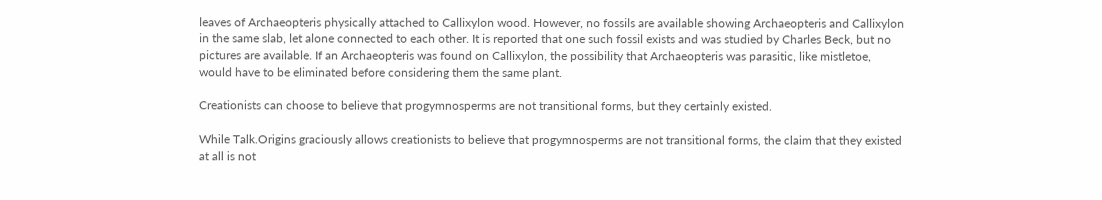leaves of Archaeopteris physically attached to Callixylon wood. However, no fossils are available showing Archaeopteris and Callixylon in the same slab, let alone connected to each other. It is reported that one such fossil exists and was studied by Charles Beck, but no pictures are available. If an Archaeopteris was found on Callixylon, the possibility that Archaeopteris was parasitic, like mistletoe, would have to be eliminated before considering them the same plant.

Creationists can choose to believe that progymnosperms are not transitional forms, but they certainly existed.

While Talk.Origins graciously allows creationists to believe that progymnosperms are not transitional forms, the claim that they existed at all is not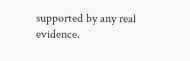supported by any real evidence.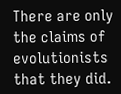There are only the claims of evolutionists that they did.